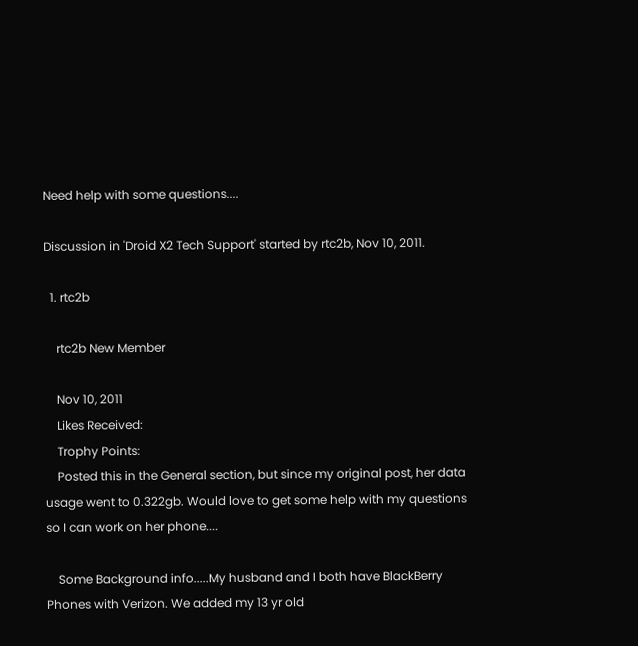Need help with some questions....

Discussion in 'Droid X2 Tech Support' started by rtc2b, Nov 10, 2011.

  1. rtc2b

    rtc2b New Member

    Nov 10, 2011
    Likes Received:
    Trophy Points:
    Posted this in the General section, but since my original post, her data usage went to 0.322gb. Would love to get some help with my questions so I can work on her phone....

    Some Background info.....My husband and I both have BlackBerry Phones with Verizon. We added my 13 yr old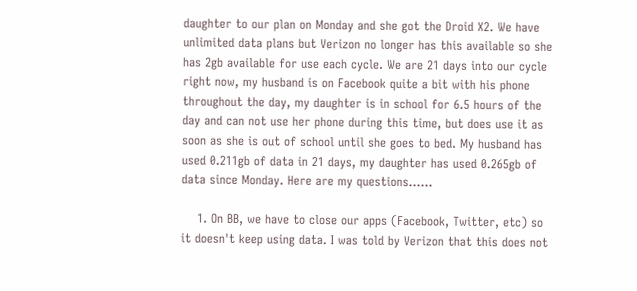daughter to our plan on Monday and she got the Droid X2. We have unlimited data plans but Verizon no longer has this available so she has 2gb available for use each cycle. We are 21 days into our cycle right now, my husband is on Facebook quite a bit with his phone throughout the day, my daughter is in school for 6.5 hours of the day and can not use her phone during this time, but does use it as soon as she is out of school until she goes to bed. My husband has used 0.211gb of data in 21 days, my daughter has used 0.265gb of data since Monday. Here are my questions......

    1. On BB, we have to close our apps (Facebook, Twitter, etc) so it doesn't keep using data. I was told by Verizon that this does not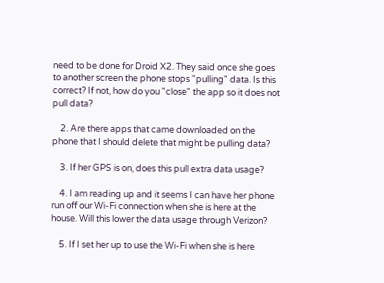need to be done for Droid X2. They said once she goes to another screen the phone stops "pulling" data. Is this correct? If not, how do you "close" the app so it does not pull data?

    2. Are there apps that came downloaded on the phone that I should delete that might be pulling data?

    3. If her GPS is on, does this pull extra data usage?

    4. I am reading up and it seems I can have her phone run off our Wi-Fi connection when she is here at the house. Will this lower the data usage through Verizon?

    5. If I set her up to use the Wi-Fi when she is here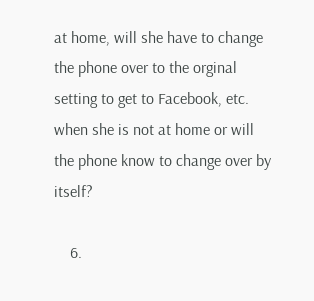at home, will she have to change the phone over to the orginal setting to get to Facebook, etc. when she is not at home or will the phone know to change over by itself?

    6.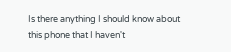Is there anything I should know about this phone that I haven't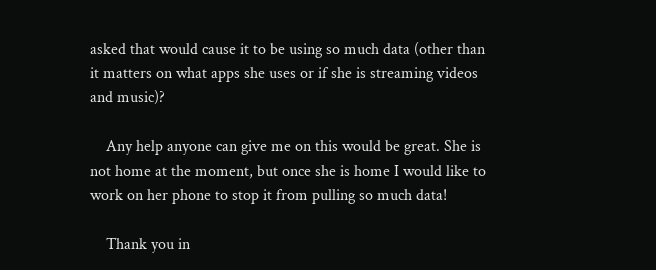asked that would cause it to be using so much data (other than it matters on what apps she uses or if she is streaming videos and music)?

    Any help anyone can give me on this would be great. She is not home at the moment, but once she is home I would like to work on her phone to stop it from pulling so much data!

    Thank you in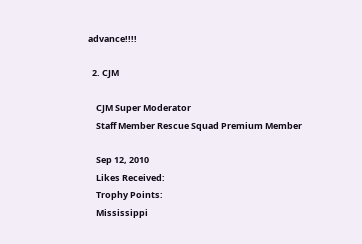advance!!!!

  2. CJM

    CJM Super Moderator
    Staff Member Rescue Squad Premium Member

    Sep 12, 2010
    Likes Received:
    Trophy Points:
    Mississippi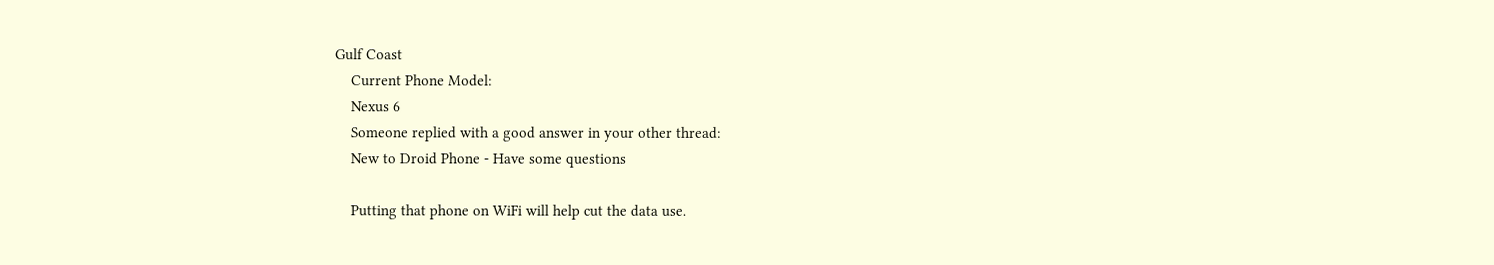Gulf Coast
    Current Phone Model:
    Nexus 6
    Someone replied with a good answer in your other thread:
    New to Droid Phone - Have some questions

    Putting that phone on WiFi will help cut the data use.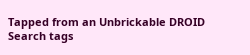Tapped from an Unbrickable DROID
Search tags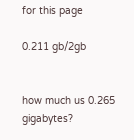for this page

0.211 gb/2gb


how much us 0.265 gigabytes?